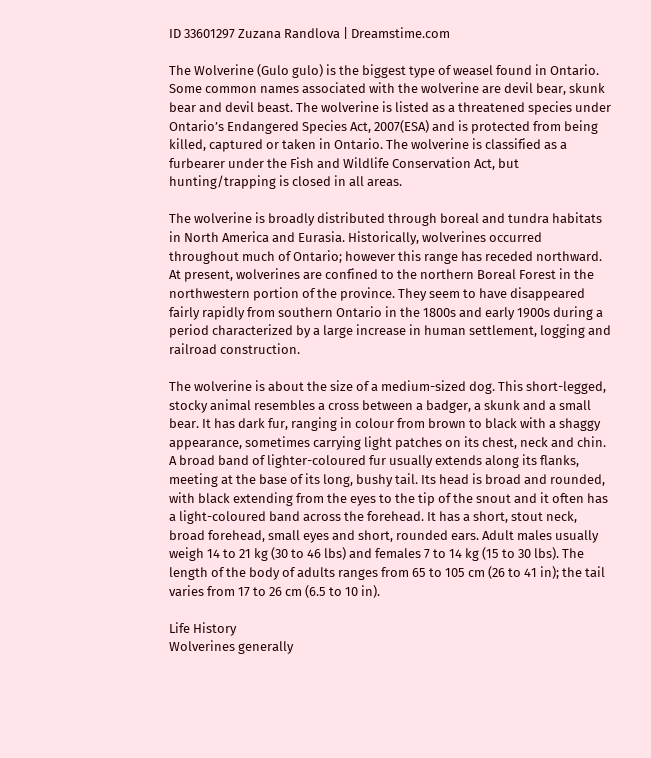ID 33601297 Zuzana Randlova | Dreamstime.com

The Wolverine (Gulo gulo) is the biggest type of weasel found in Ontario. Some common names associated with the wolverine are devil bear, skunk bear and devil beast. The wolverine is listed as a threatened species under Ontario’s Endangered Species Act, 2007(ESA) and is protected from being killed, captured or taken in Ontario. The wolverine is classified as a furbearer under the Fish and Wildlife Conservation Act, but hunting/trapping is closed in all areas.

The wolverine is broadly distributed through boreal and tundra habitats in North America and Eurasia. Historically, wolverines occurred throughout much of Ontario; however this range has receded northward. At present, wolverines are confined to the northern Boreal Forest in the northwestern portion of the province. They seem to have disappeared fairly rapidly from southern Ontario in the 1800s and early 1900s during a period characterized by a large increase in human settlement, logging and railroad construction.

The wolverine is about the size of a medium-sized dog. This short-legged, stocky animal resembles a cross between a badger, a skunk and a small bear. It has dark fur, ranging in colour from brown to black with a shaggy appearance, sometimes carrying light patches on its chest, neck and chin. A broad band of lighter-coloured fur usually extends along its flanks, meeting at the base of its long, bushy tail. Its head is broad and rounded, with black extending from the eyes to the tip of the snout and it often has a light-coloured band across the forehead. It has a short, stout neck, broad forehead, small eyes and short, rounded ears. Adult males usually weigh 14 to 21 kg (30 to 46 lbs) and females 7 to 14 kg (15 to 30 lbs). The length of the body of adults ranges from 65 to 105 cm (26 to 41 in); the tail varies from 17 to 26 cm (6.5 to 10 in).

Life History
Wolverines generally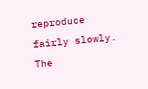reproduce fairly slowly. The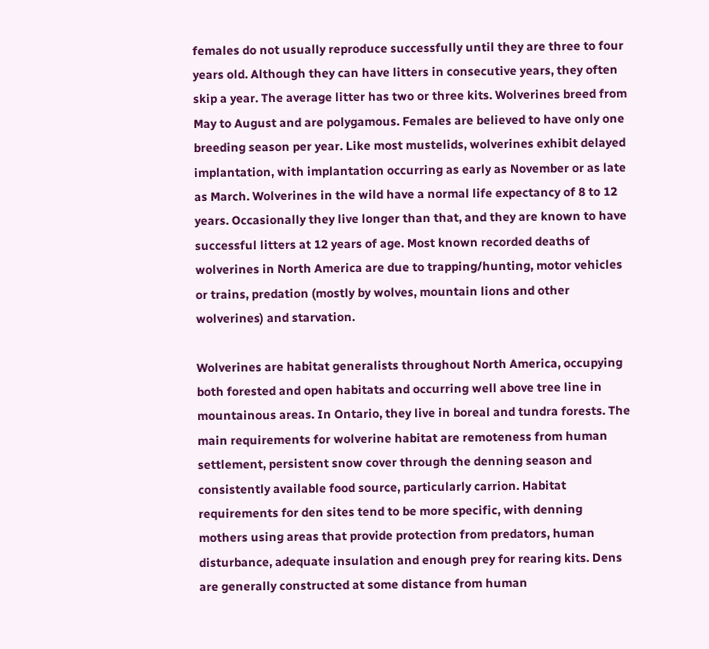females do not usually reproduce successfully until they are three to four years old. Although they can have litters in consecutive years, they often skip a year. The average litter has two or three kits. Wolverines breed from May to August and are polygamous. Females are believed to have only one breeding season per year. Like most mustelids, wolverines exhibit delayed implantation, with implantation occurring as early as November or as late as March. Wolverines in the wild have a normal life expectancy of 8 to 12 years. Occasionally they live longer than that, and they are known to have successful litters at 12 years of age. Most known recorded deaths of wolverines in North America are due to trapping/hunting, motor vehicles or trains, predation (mostly by wolves, mountain lions and other wolverines) and starvation.

Wolverines are habitat generalists throughout North America, occupying both forested and open habitats and occurring well above tree line in mountainous areas. In Ontario, they live in boreal and tundra forests. The main requirements for wolverine habitat are remoteness from human settlement, persistent snow cover through the denning season and consistently available food source, particularly carrion. Habitat requirements for den sites tend to be more specific, with denning mothers using areas that provide protection from predators, human disturbance, adequate insulation and enough prey for rearing kits. Dens are generally constructed at some distance from human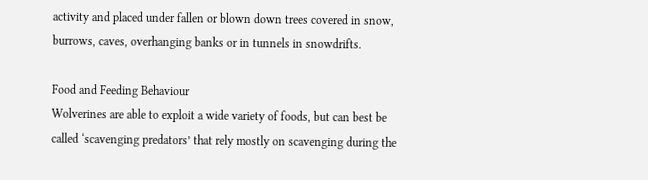activity and placed under fallen or blown down trees covered in snow, burrows, caves, overhanging banks or in tunnels in snowdrifts.

Food and Feeding Behaviour
Wolverines are able to exploit a wide variety of foods, but can best be called ‘scavenging predators’ that rely mostly on scavenging during the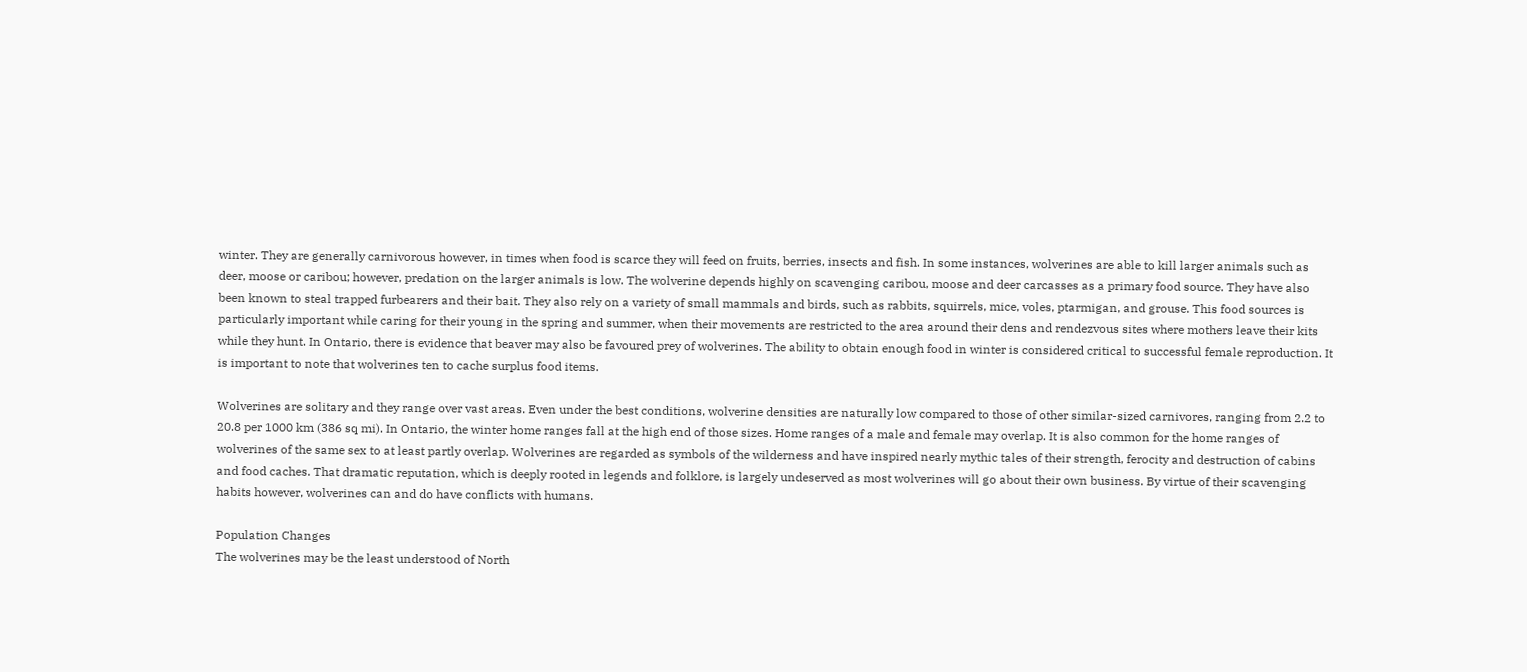winter. They are generally carnivorous however, in times when food is scarce they will feed on fruits, berries, insects and fish. In some instances, wolverines are able to kill larger animals such as deer, moose or caribou; however, predation on the larger animals is low. The wolverine depends highly on scavenging caribou, moose and deer carcasses as a primary food source. They have also been known to steal trapped furbearers and their bait. They also rely on a variety of small mammals and birds, such as rabbits, squirrels, mice, voles, ptarmigan, and grouse. This food sources is particularly important while caring for their young in the spring and summer, when their movements are restricted to the area around their dens and rendezvous sites where mothers leave their kits while they hunt. In Ontario, there is evidence that beaver may also be favoured prey of wolverines. The ability to obtain enough food in winter is considered critical to successful female reproduction. It is important to note that wolverines ten to cache surplus food items.

Wolverines are solitary and they range over vast areas. Even under the best conditions, wolverine densities are naturally low compared to those of other similar-sized carnivores, ranging from 2.2 to 20.8 per 1000 km (386 sq mi). In Ontario, the winter home ranges fall at the high end of those sizes. Home ranges of a male and female may overlap. It is also common for the home ranges of wolverines of the same sex to at least partly overlap. Wolverines are regarded as symbols of the wilderness and have inspired nearly mythic tales of their strength, ferocity and destruction of cabins and food caches. That dramatic reputation, which is deeply rooted in legends and folklore, is largely undeserved as most wolverines will go about their own business. By virtue of their scavenging habits however, wolverines can and do have conflicts with humans.

Population Changes
The wolverines may be the least understood of North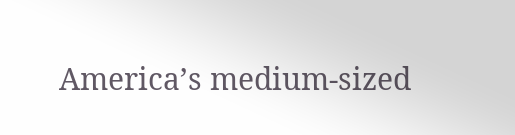America’s medium-sized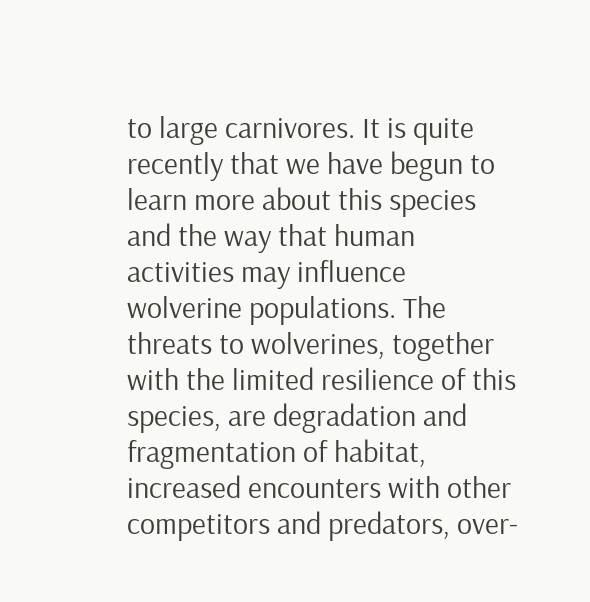to large carnivores. It is quite recently that we have begun to learn more about this species and the way that human activities may influence wolverine populations. The threats to wolverines, together with the limited resilience of this species, are degradation and fragmentation of habitat, increased encounters with other competitors and predators, over-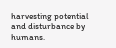harvesting potential and disturbance by humans.